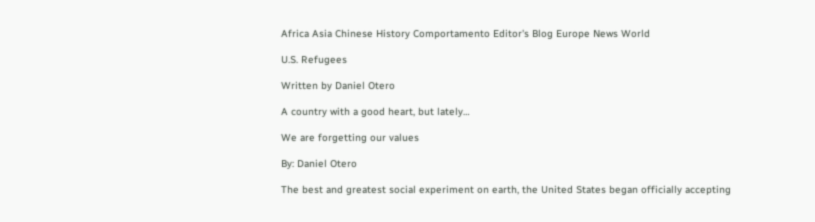Africa Asia Chinese History Comportamento Editor's Blog Europe News World

U.S. Refugees

Written by Daniel Otero

A country with a good heart, but lately…

We are forgetting our values

By: Daniel Otero

The best and greatest social experiment on earth, the United States began officially accepting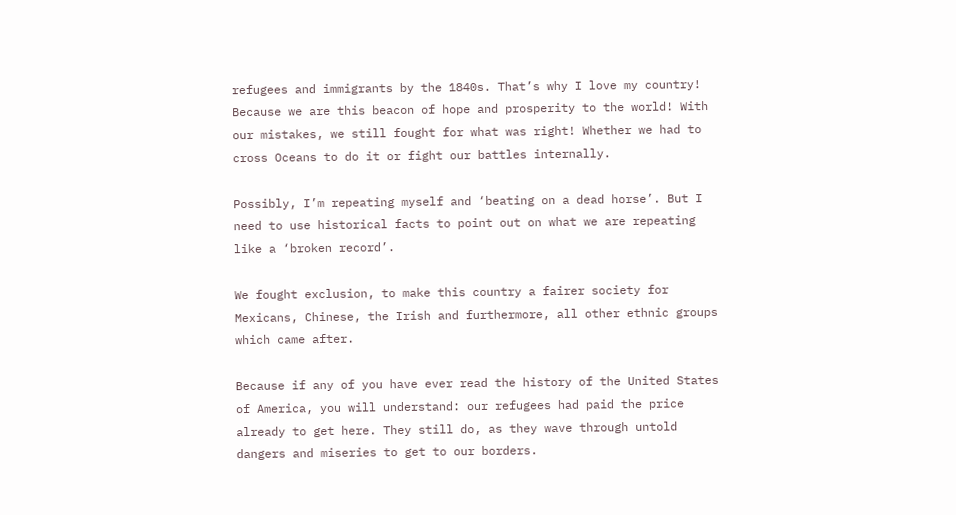refugees and immigrants by the 1840s. That’s why I love my country! Because we are this beacon of hope and prosperity to the world! With our mistakes, we still fought for what was right! Whether we had to cross Oceans to do it or fight our battles internally.

Possibly, I’m repeating myself and ‘beating on a dead horse’. But I need to use historical facts to point out on what we are repeating like a ‘broken record’.

We fought exclusion, to make this country a fairer society for Mexicans, Chinese, the Irish and furthermore, all other ethnic groups which came after.

Because if any of you have ever read the history of the United States of America, you will understand: our refugees had paid the price already to get here. They still do, as they wave through untold dangers and miseries to get to our borders.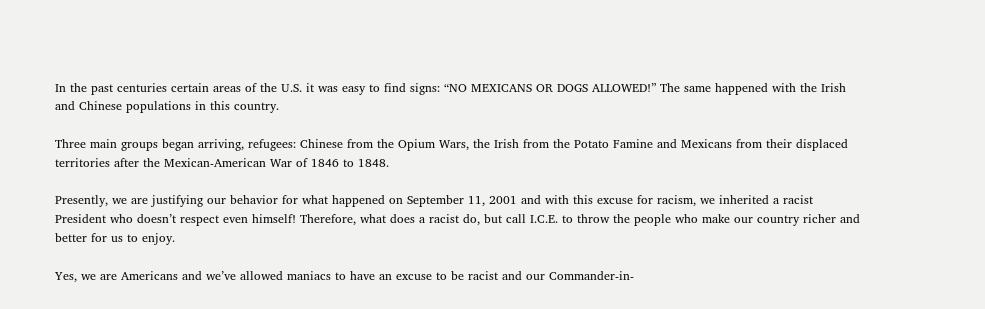In the past centuries certain areas of the U.S. it was easy to find signs: “NO MEXICANS OR DOGS ALLOWED!” The same happened with the Irish and Chinese populations in this country.

Three main groups began arriving, refugees: Chinese from the Opium Wars, the Irish from the Potato Famine and Mexicans from their displaced territories after the Mexican-American War of 1846 to 1848.

Presently, we are justifying our behavior for what happened on September 11, 2001 and with this excuse for racism, we inherited a racist President who doesn’t respect even himself! Therefore, what does a racist do, but call I.C.E. to throw the people who make our country richer and better for us to enjoy.

Yes, we are Americans and we’ve allowed maniacs to have an excuse to be racist and our Commander-in-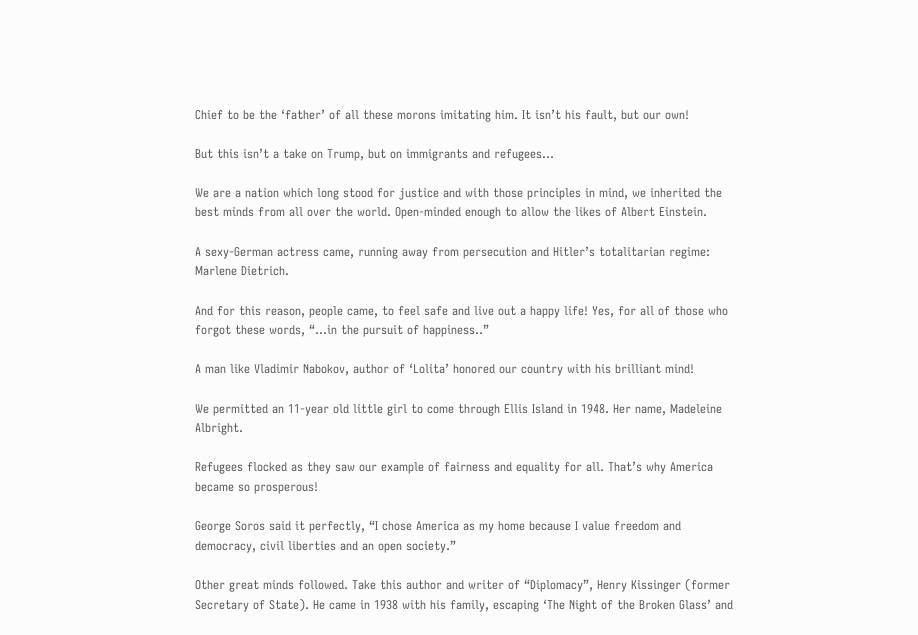Chief to be the ‘father’ of all these morons imitating him. It isn’t his fault, but our own!

But this isn’t a take on Trump, but on immigrants and refugees…

We are a nation which long stood for justice and with those principles in mind, we inherited the best minds from all over the world. Open-minded enough to allow the likes of Albert Einstein.

A sexy-German actress came, running away from persecution and Hitler’s totalitarian regime: Marlene Dietrich.

And for this reason, people came, to feel safe and live out a happy life! Yes, for all of those who forgot these words, “…in the pursuit of happiness..”

A man like Vladimir Nabokov, author of ‘Lolita’ honored our country with his brilliant mind!

We permitted an 11-year old little girl to come through Ellis Island in 1948. Her name, Madeleine Albright.

Refugees flocked as they saw our example of fairness and equality for all. That’s why America became so prosperous!

George Soros said it perfectly, “I chose America as my home because I value freedom and democracy, civil liberties and an open society.”

Other great minds followed. Take this author and writer of “Diplomacy”, Henry Kissinger (former Secretary of State). He came in 1938 with his family, escaping ‘The Night of the Broken Glass’ and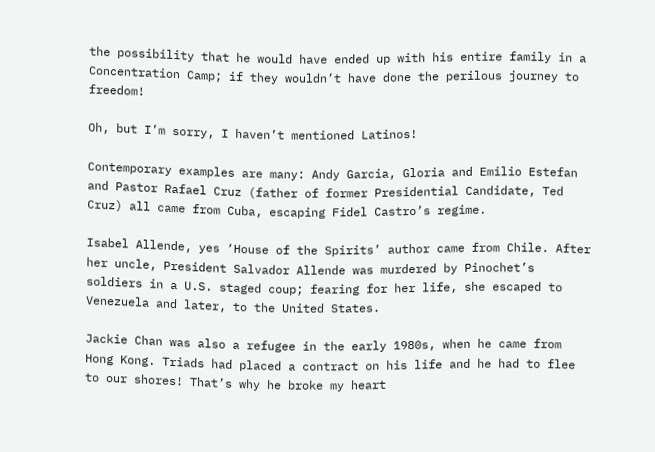the possibility that he would have ended up with his entire family in a Concentration Camp; if they wouldn’t have done the perilous journey to freedom!

Oh, but I’m sorry, I haven’t mentioned Latinos!

Contemporary examples are many: Andy Garcia, Gloria and Emilio Estefan and Pastor Rafael Cruz (father of former Presidential Candidate, Ted Cruz) all came from Cuba, escaping Fidel Castro’s regime.

Isabel Allende, yes ‘House of the Spirits’ author came from Chile. After her uncle, President Salvador Allende was murdered by Pinochet’s soldiers in a U.S. staged coup; fearing for her life, she escaped to Venezuela and later, to the United States.

Jackie Chan was also a refugee in the early 1980s, when he came from Hong Kong. Triads had placed a contract on his life and he had to flee to our shores! That’s why he broke my heart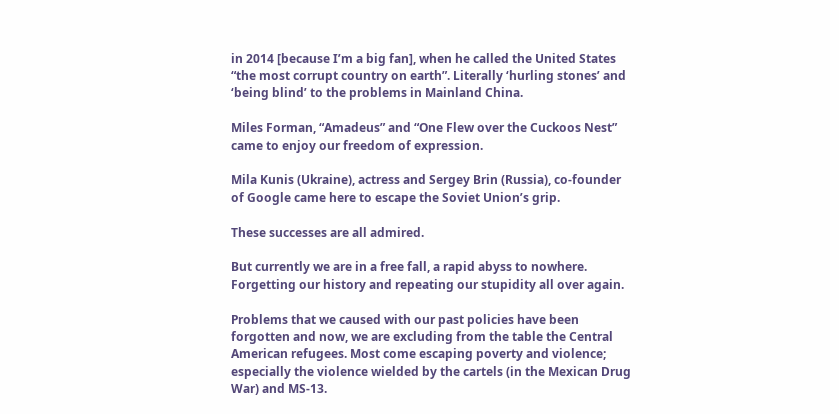in 2014 [because I’m a big fan], when he called the United States “the most corrupt country on earth”. Literally ‘hurling stones’ and ‘being blind’ to the problems in Mainland China.

Miles Forman, “Amadeus” and “One Flew over the Cuckoos Nest” came to enjoy our freedom of expression.

Mila Kunis (Ukraine), actress and Sergey Brin (Russia), co-founder of Google came here to escape the Soviet Union’s grip.

These successes are all admired.

But currently we are in a free fall, a rapid abyss to nowhere. Forgetting our history and repeating our stupidity all over again.

Problems that we caused with our past policies have been forgotten and now, we are excluding from the table the Central American refugees. Most come escaping poverty and violence; especially the violence wielded by the cartels (in the Mexican Drug War) and MS-13.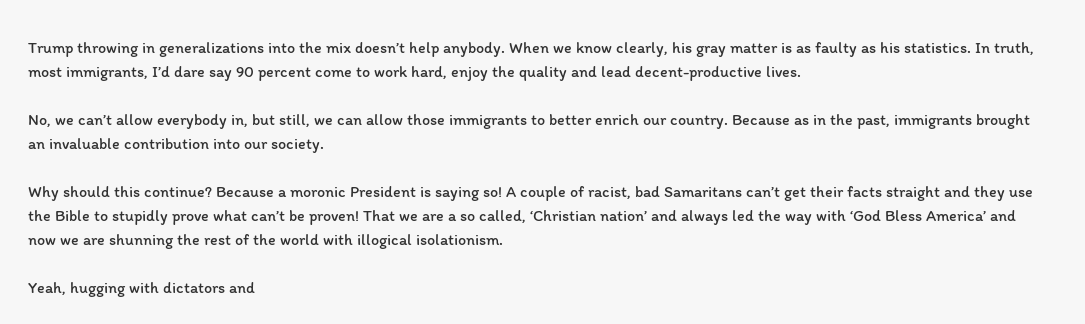Trump throwing in generalizations into the mix doesn’t help anybody. When we know clearly, his gray matter is as faulty as his statistics. In truth, most immigrants, I’d dare say 90 percent come to work hard, enjoy the quality and lead decent-productive lives.

No, we can’t allow everybody in, but still, we can allow those immigrants to better enrich our country. Because as in the past, immigrants brought an invaluable contribution into our society.

Why should this continue? Because a moronic President is saying so! A couple of racist, bad Samaritans can’t get their facts straight and they use the Bible to stupidly prove what can’t be proven! That we are a so called, ‘Christian nation’ and always led the way with ‘God Bless America’ and now we are shunning the rest of the world with illogical isolationism.

Yeah, hugging with dictators and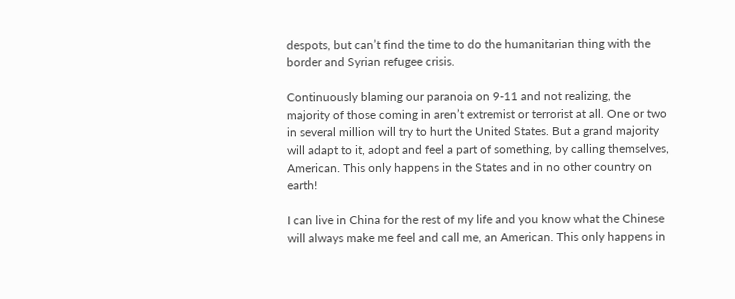despots, but can’t find the time to do the humanitarian thing with the border and Syrian refugee crisis.

Continuously blaming our paranoia on 9-11 and not realizing, the majority of those coming in aren’t extremist or terrorist at all. One or two in several million will try to hurt the United States. But a grand majority will adapt to it, adopt and feel a part of something, by calling themselves, American. This only happens in the States and in no other country on earth!

I can live in China for the rest of my life and you know what the Chinese will always make me feel and call me, an American. This only happens in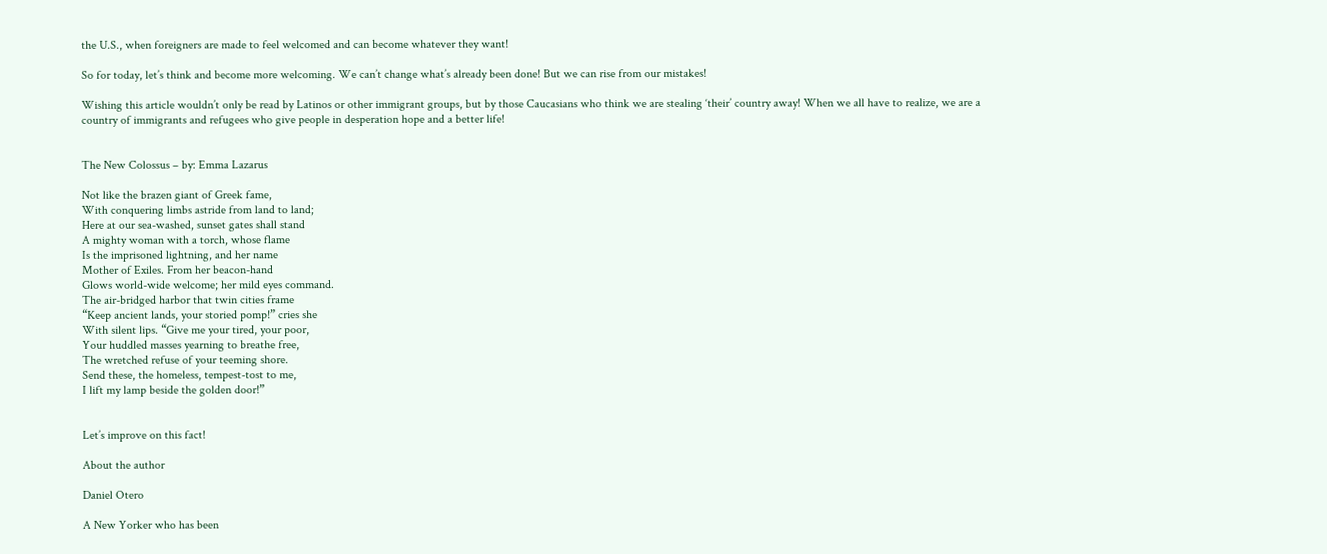the U.S., when foreigners are made to feel welcomed and can become whatever they want!

So for today, let’s think and become more welcoming. We can’t change what’s already been done! But we can rise from our mistakes!

Wishing this article wouldn’t only be read by Latinos or other immigrant groups, but by those Caucasians who think we are stealing ‘their’ country away! When we all have to realize, we are a country of immigrants and refugees who give people in desperation hope and a better life!


The New Colossus – by: Emma Lazarus

Not like the brazen giant of Greek fame,
With conquering limbs astride from land to land;
Here at our sea-washed, sunset gates shall stand
A mighty woman with a torch, whose flame
Is the imprisoned lightning, and her name
Mother of Exiles. From her beacon-hand
Glows world-wide welcome; her mild eyes command.
The air-bridged harbor that twin cities frame
“Keep ancient lands, your storied pomp!” cries she
With silent lips. “Give me your tired, your poor,
Your huddled masses yearning to breathe free,
The wretched refuse of your teeming shore.
Send these, the homeless, tempest-tost to me,
I lift my lamp beside the golden door!”


Let’s improve on this fact!

About the author

Daniel Otero

A New Yorker who has been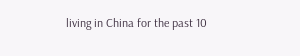living in China for the past 10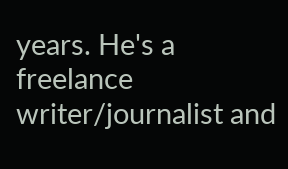years. He's a freelance writer/journalist and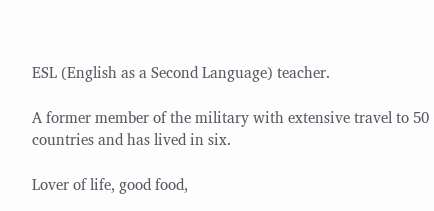ESL (English as a Second Language) teacher.

A former member of the military with extensive travel to 50 countries and has lived in six.

Lover of life, good food,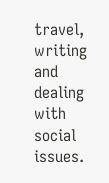travel, writing and dealing with social issues.